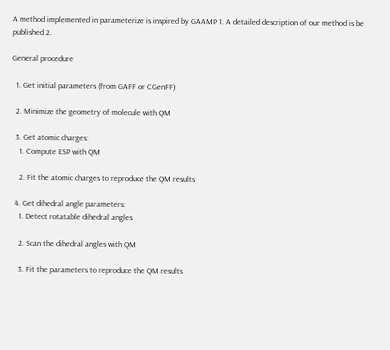A method implemented in parameterize is inspired by GAAMP 1. A detailed description of our method is be published 2.

General procedure

  1. Get initial parameters (from GAFF or CGenFF)

  2. Minimize the geometry of molecule with QM

  3. Get atomic charges:
    1. Compute ESP with QM

    2. Fit the atomic charges to reproduce the QM results

  4. Get dihedral angle parameters:
    1. Detect rotatable dihedral angles

    2. Scan the dihedral angles with QM

    3. Fit the parameters to reproduce the QM results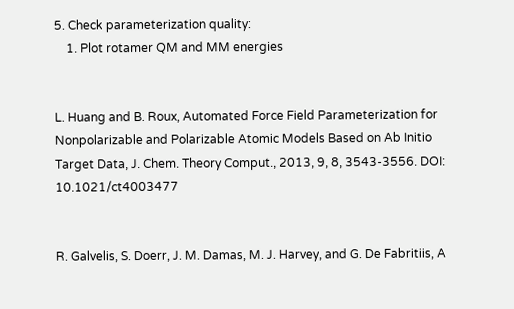5. Check parameterization quality:
    1. Plot rotamer QM and MM energies


L. Huang and B. Roux, Automated Force Field Parameterization for Nonpolarizable and Polarizable Atomic Models Based on Ab Initio Target Data, J. Chem. Theory Comput., 2013, 9, 8, 3543-3556. DOI: 10.1021/ct4003477


R. Galvelis, S. Doerr, J. M. Damas, M. J. Harvey, and G. De Fabritiis, A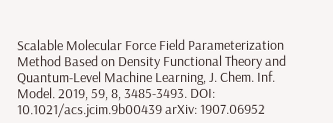Scalable Molecular Force Field Parameterization Method Based on Density Functional Theory and Quantum-Level Machine Learning, J. Chem. Inf. Model. 2019, 59, 8, 3485-3493. DOI: 10.1021/acs.jcim.9b00439 arXiv: 1907.06952